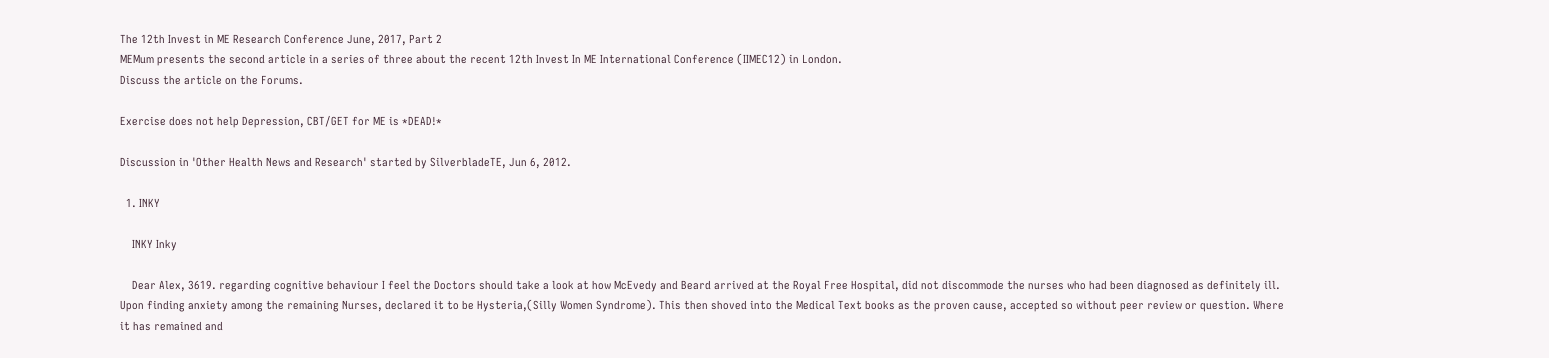The 12th Invest in ME Research Conference June, 2017, Part 2
MEMum presents the second article in a series of three about the recent 12th Invest In ME International Conference (IIMEC12) in London.
Discuss the article on the Forums.

Exercise does not help Depression, CBT/GET for ME is *DEAD!*

Discussion in 'Other Health News and Research' started by SilverbladeTE, Jun 6, 2012.

  1. INKY

    INKY Inky

    Dear Alex, 3619. regarding cognitive behaviour I feel the Doctors should take a look at how McEvedy and Beard arrived at the Royal Free Hospital, did not discommode the nurses who had been diagnosed as definitely ill. Upon finding anxiety among the remaining Nurses, declared it to be Hysteria,(Silly Women Syndrome). This then shoved into the Medical Text books as the proven cause, accepted so without peer review or question. Where it has remained and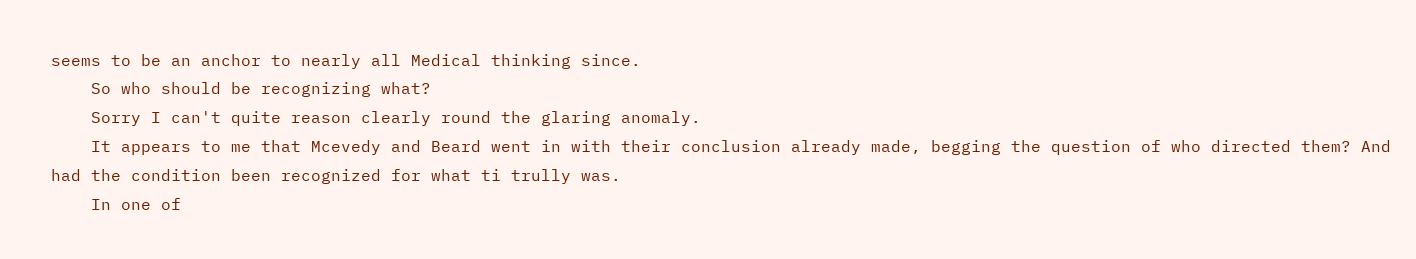seems to be an anchor to nearly all Medical thinking since.
    So who should be recognizing what?
    Sorry I can't quite reason clearly round the glaring anomaly.
    It appears to me that Mcevedy and Beard went in with their conclusion already made, begging the question of who directed them? And had the condition been recognized for what ti trully was.
    In one of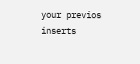your previos inserts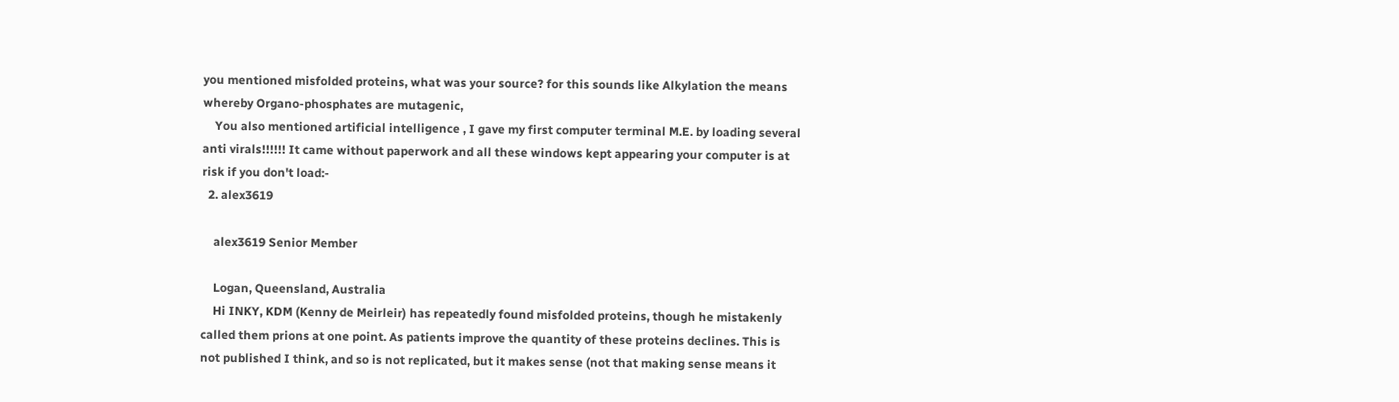you mentioned misfolded proteins, what was your source? for this sounds like Alkylation the means whereby Organo-phosphates are mutagenic,
    You also mentioned artificial intelligence , I gave my first computer terminal M.E. by loading several anti virals!!!!!! It came without paperwork and all these windows kept appearing your computer is at risk if you don't load:-
  2. alex3619

    alex3619 Senior Member

    Logan, Queensland, Australia
    Hi INKY, KDM (Kenny de Meirleir) has repeatedly found misfolded proteins, though he mistakenly called them prions at one point. As patients improve the quantity of these proteins declines. This is not published I think, and so is not replicated, but it makes sense (not that making sense means it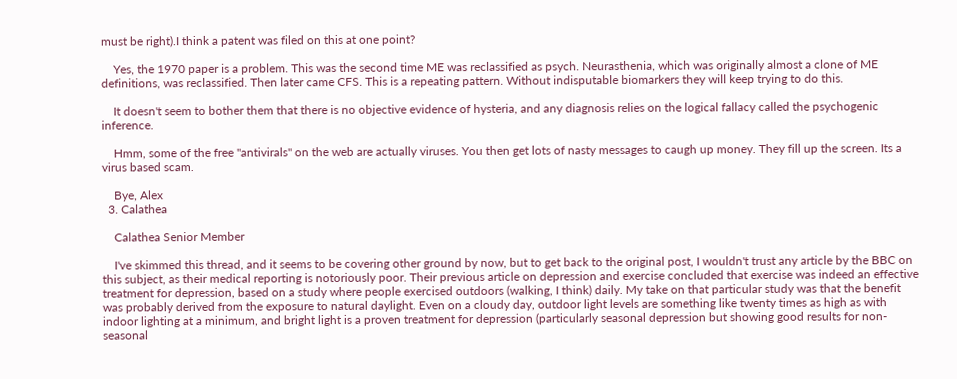must be right).I think a patent was filed on this at one point?

    Yes, the 1970 paper is a problem. This was the second time ME was reclassified as psych. Neurasthenia, which was originally almost a clone of ME definitions, was reclassified. Then later came CFS. This is a repeating pattern. Without indisputable biomarkers they will keep trying to do this.

    It doesn't seem to bother them that there is no objective evidence of hysteria, and any diagnosis relies on the logical fallacy called the psychogenic inference.

    Hmm, some of the free "antivirals" on the web are actually viruses. You then get lots of nasty messages to caugh up money. They fill up the screen. Its a virus based scam.

    Bye, Alex
  3. Calathea

    Calathea Senior Member

    I've skimmed this thread, and it seems to be covering other ground by now, but to get back to the original post, I wouldn't trust any article by the BBC on this subject, as their medical reporting is notoriously poor. Their previous article on depression and exercise concluded that exercise was indeed an effective treatment for depression, based on a study where people exercised outdoors (walking, I think) daily. My take on that particular study was that the benefit was probably derived from the exposure to natural daylight. Even on a cloudy day, outdoor light levels are something like twenty times as high as with indoor lighting at a minimum, and bright light is a proven treatment for depression (particularly seasonal depression but showing good results for non-seasonal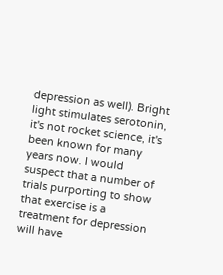depression as well). Bright light stimulates serotonin, it's not rocket science, it's been known for many years now. I would suspect that a number of trials purporting to show that exercise is a treatment for depression will have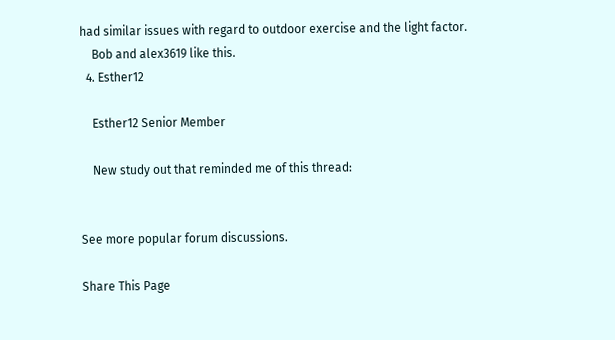had similar issues with regard to outdoor exercise and the light factor.
    Bob and alex3619 like this.
  4. Esther12

    Esther12 Senior Member

    New study out that reminded me of this thread:


See more popular forum discussions.

Share This Page